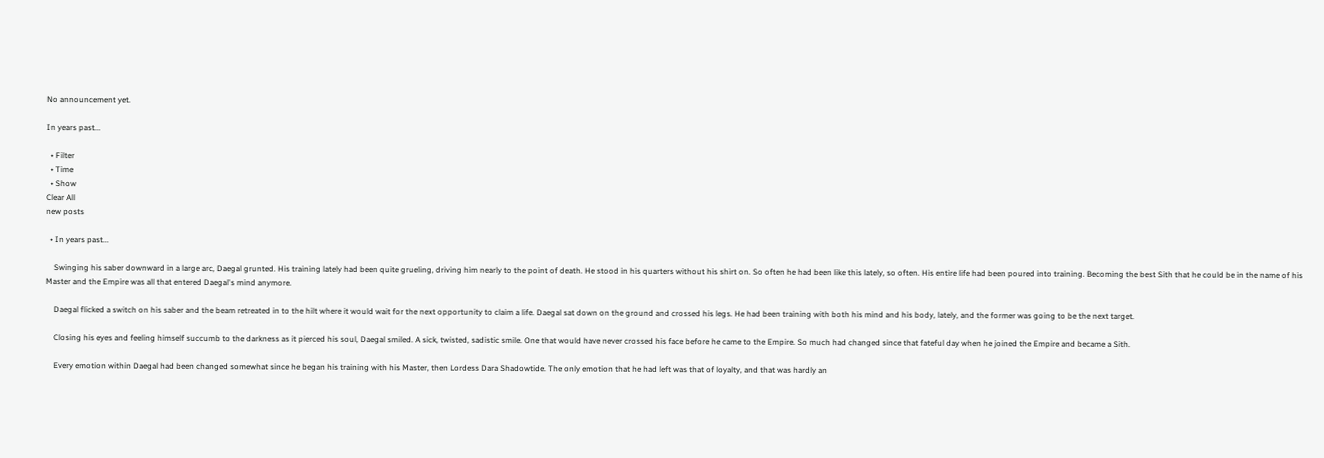No announcement yet.

In years past...

  • Filter
  • Time
  • Show
Clear All
new posts

  • In years past...

    Swinging his saber downward in a large arc, Daegal grunted. His training lately had been quite grueling, driving him nearly to the point of death. He stood in his quarters without his shirt on. So often he had been like this lately, so often. His entire life had been poured into training. Becoming the best Sith that he could be in the name of his Master and the Empire was all that entered Daegal's mind anymore.

    Daegal flicked a switch on his saber and the beam retreated in to the hilt where it would wait for the next opportunity to claim a life. Daegal sat down on the ground and crossed his legs. He had been training with both his mind and his body, lately, and the former was going to be the next target.

    Closing his eyes and feeling himself succumb to the darkness as it pierced his soul, Daegal smiled. A sick, twisted, sadistic smile. One that would have never crossed his face before he came to the Empire. So much had changed since that fateful day when he joined the Empire and became a Sith.

    Every emotion within Daegal had been changed somewhat since he began his training with his Master, then Lordess Dara Shadowtide. The only emotion that he had left was that of loyalty, and that was hardly an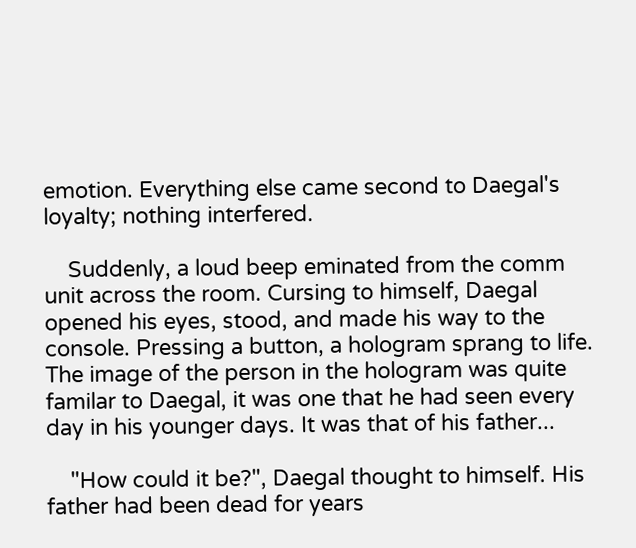emotion. Everything else came second to Daegal's loyalty; nothing interfered.

    Suddenly, a loud beep eminated from the comm unit across the room. Cursing to himself, Daegal opened his eyes, stood, and made his way to the console. Pressing a button, a hologram sprang to life. The image of the person in the hologram was quite familar to Daegal, it was one that he had seen every day in his younger days. It was that of his father...

    "How could it be?", Daegal thought to himself. His father had been dead for years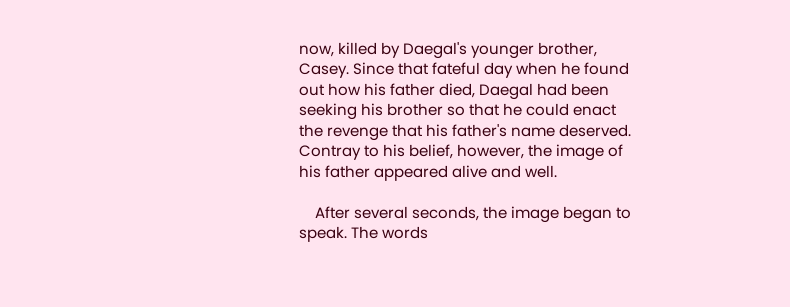now, killed by Daegal's younger brother, Casey. Since that fateful day when he found out how his father died, Daegal had been seeking his brother so that he could enact the revenge that his father's name deserved. Contray to his belief, however, the image of his father appeared alive and well.

    After several seconds, the image began to speak. The words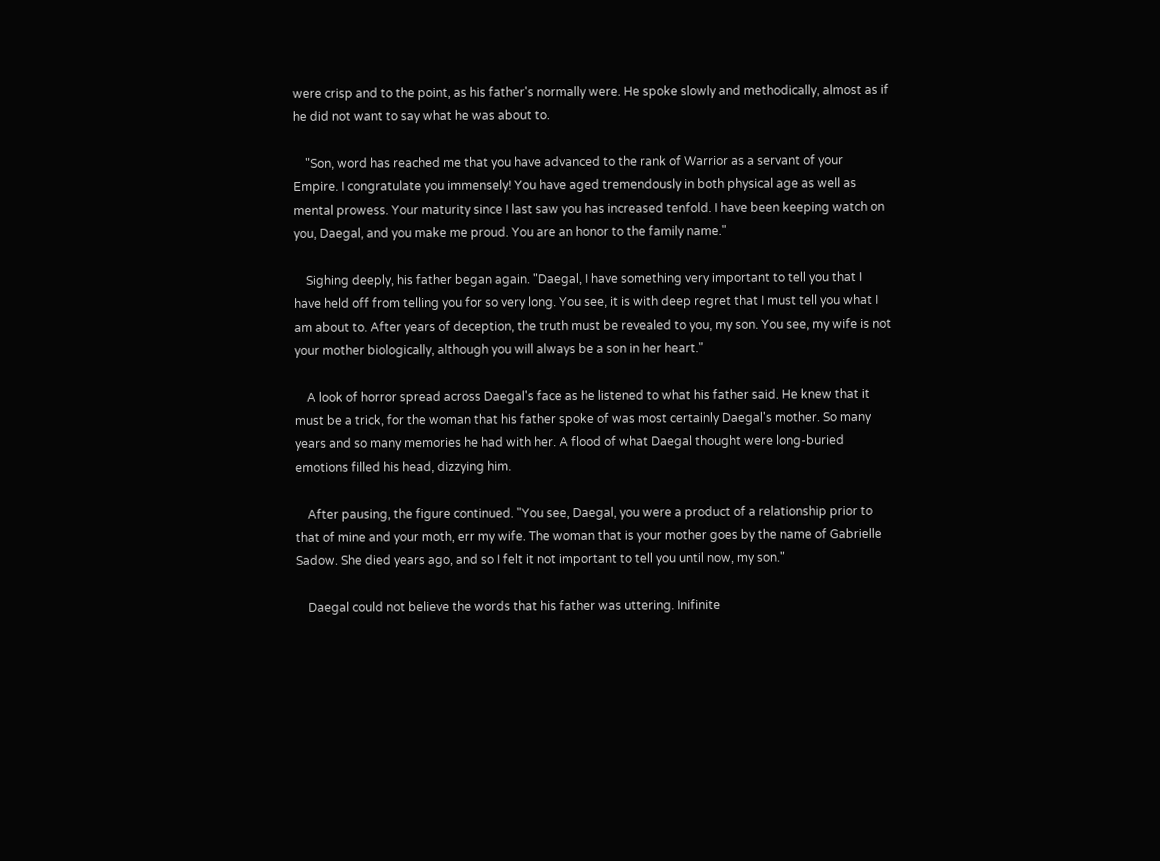were crisp and to the point, as his father's normally were. He spoke slowly and methodically, almost as if he did not want to say what he was about to.

    "Son, word has reached me that you have advanced to the rank of Warrior as a servant of your Empire. I congratulate you immensely! You have aged tremendously in both physical age as well as mental prowess. Your maturity since I last saw you has increased tenfold. I have been keeping watch on you, Daegal, and you make me proud. You are an honor to the family name."

    Sighing deeply, his father began again. "Daegal, I have something very important to tell you that I have held off from telling you for so very long. You see, it is with deep regret that I must tell you what I am about to. After years of deception, the truth must be revealed to you, my son. You see, my wife is not your mother biologically, although you will always be a son in her heart."

    A look of horror spread across Daegal's face as he listened to what his father said. He knew that it must be a trick, for the woman that his father spoke of was most certainly Daegal's mother. So many years and so many memories he had with her. A flood of what Daegal thought were long-buried emotions filled his head, dizzying him.

    After pausing, the figure continued. "You see, Daegal, you were a product of a relationship prior to that of mine and your moth, err my wife. The woman that is your mother goes by the name of Gabrielle Sadow. She died years ago, and so I felt it not important to tell you until now, my son."

    Daegal could not believe the words that his father was uttering. Inifinite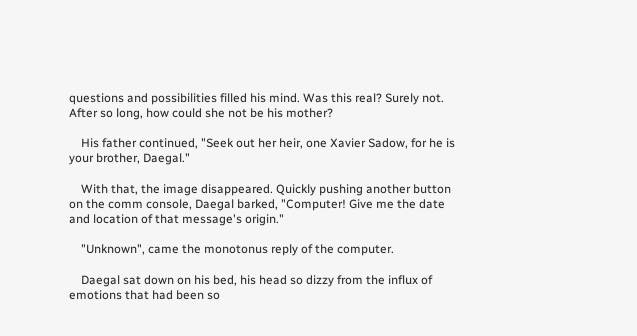questions and possibilities filled his mind. Was this real? Surely not. After so long, how could she not be his mother?

    His father continued, "Seek out her heir, one Xavier Sadow, for he is your brother, Daegal."

    With that, the image disappeared. Quickly pushing another button on the comm console, Daegal barked, "Computer! Give me the date and location of that message's origin."

    "Unknown", came the monotonus reply of the computer.

    Daegal sat down on his bed, his head so dizzy from the influx of emotions that had been so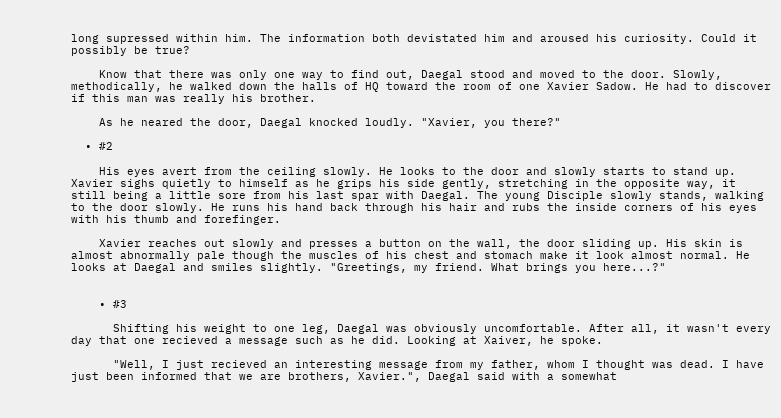long supressed within him. The information both devistated him and aroused his curiosity. Could it possibly be true?

    Know that there was only one way to find out, Daegal stood and moved to the door. Slowly, methodically, he walked down the halls of HQ toward the room of one Xavier Sadow. He had to discover if this man was really his brother.

    As he neared the door, Daegal knocked loudly. "Xavier, you there?"

  • #2

    His eyes avert from the ceiling slowly. He looks to the door and slowly starts to stand up. Xavier sighs quietly to himself as he grips his side gently, stretching in the opposite way, it still being a little sore from his last spar with Daegal. The young Disciple slowly stands, walking to the door slowly. He runs his hand back through his hair and rubs the inside corners of his eyes with his thumb and forefinger.

    Xavier reaches out slowly and presses a button on the wall, the door sliding up. His skin is almost abnormally pale though the muscles of his chest and stomach make it look almost normal. He looks at Daegal and smiles slightly. "Greetings, my friend. What brings you here...?"


    • #3

      Shifting his weight to one leg, Daegal was obviously uncomfortable. After all, it wasn't every day that one recieved a message such as he did. Looking at Xaiver, he spoke.

      "Well, I just recieved an interesting message from my father, whom I thought was dead. I have just been informed that we are brothers, Xavier.", Daegal said with a somewhat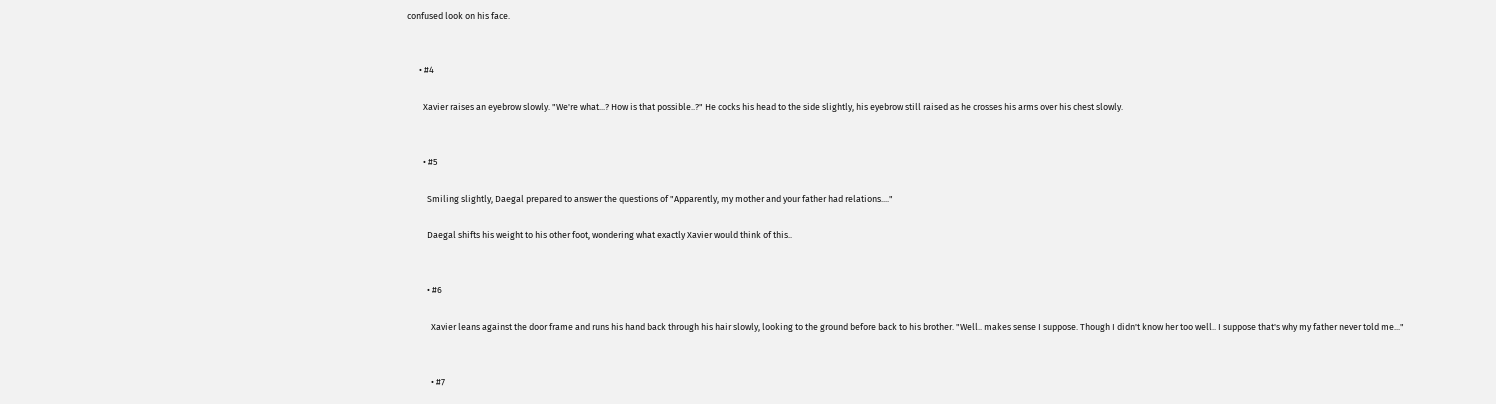confused look on his face.


      • #4

        Xavier raises an eyebrow slowly. "We're what...? How is that possible..?" He cocks his head to the side slightly, his eyebrow still raised as he crosses his arms over his chest slowly.


        • #5

          Smiling slightly, Daegal prepared to answer the questions of "Apparently, my mother and your father had relations...."

          Daegal shifts his weight to his other foot, wondering what exactly Xavier would think of this..


          • #6

            Xavier leans against the door frame and runs his hand back through his hair slowly, looking to the ground before back to his brother. "Well.. makes sense I suppose. Though I didn't know her too well.. I suppose that's why my father never told me..."


            • #7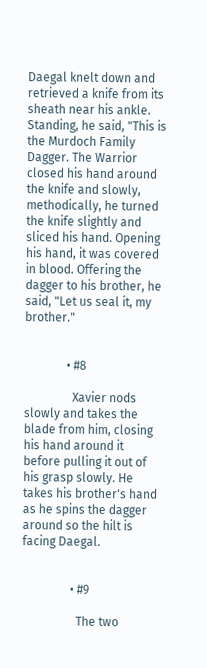Daegal knelt down and retrieved a knife from its sheath near his ankle. Standing, he said, "This is the Murdoch Family Dagger. The Warrior closed his hand around the knife and slowly, methodically, he turned the knife slightly and sliced his hand. Opening his hand, it was covered in blood. Offering the dagger to his brother, he said, "Let us seal it, my brother."


              • #8

                Xavier nods slowly and takes the blade from him, closing his hand around it before pulling it out of his grasp slowly. He takes his brother's hand as he spins the dagger around so the hilt is facing Daegal.


                • #9

                  The two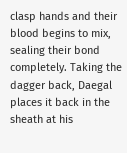clasp hands and their blood begins to mix, sealing their bond completely. Taking the dagger back, Daegal places it back in the sheath at his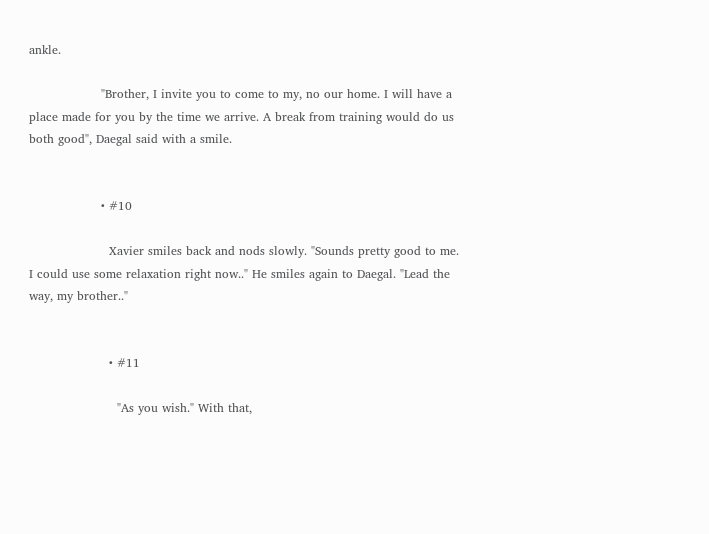ankle.

                  "Brother, I invite you to come to my, no our home. I will have a place made for you by the time we arrive. A break from training would do us both good", Daegal said with a smile.


                  • #10

                    Xavier smiles back and nods slowly. "Sounds pretty good to me. I could use some relaxation right now.." He smiles again to Daegal. "Lead the way, my brother.."


                    • #11

                      "As you wish." With that,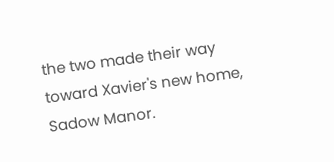the two made their way toward Xavier's new home, Sadow Manor.